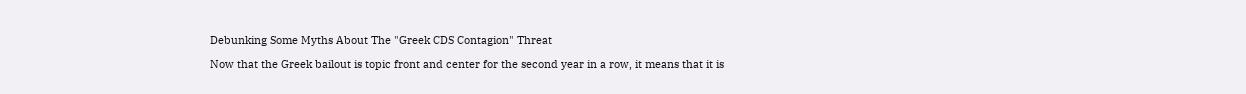Debunking Some Myths About The "Greek CDS Contagion" Threat

Now that the Greek bailout is topic front and center for the second year in a row, it means that it is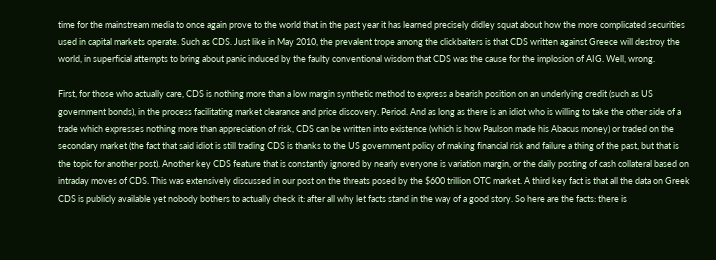time for the mainstream media to once again prove to the world that in the past year it has learned precisely didley squat about how the more complicated securities used in capital markets operate. Such as CDS. Just like in May 2010, the prevalent trope among the clickbaiters is that CDS written against Greece will destroy the world, in superficial attempts to bring about panic induced by the faulty conventional wisdom that CDS was the cause for the implosion of AIG. Well, wrong.

First, for those who actually care, CDS is nothing more than a low margin synthetic method to express a bearish position on an underlying credit (such as US government bonds), in the process facilitating market clearance and price discovery. Period. And as long as there is an idiot who is willing to take the other side of a trade which expresses nothing more than appreciation of risk, CDS can be written into existence (which is how Paulson made his Abacus money) or traded on the secondary market (the fact that said idiot is still trading CDS is thanks to the US government policy of making financial risk and failure a thing of the past, but that is the topic for another post). Another key CDS feature that is constantly ignored by nearly everyone is variation margin, or the daily posting of cash collateral based on intraday moves of CDS. This was extensively discussed in our post on the threats posed by the $600 trillion OTC market. A third key fact is that all the data on Greek CDS is publicly available yet nobody bothers to actually check it: after all why let facts stand in the way of a good story. So here are the facts: there is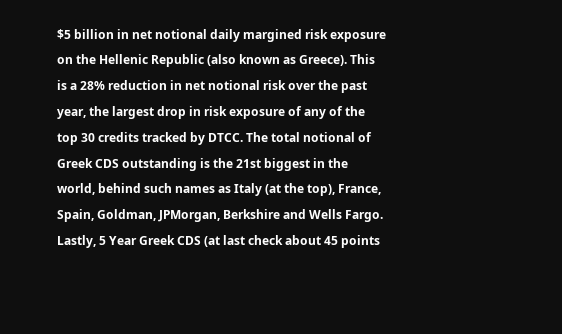$5 billion in net notional daily margined risk exposure on the Hellenic Republic (also known as Greece). This is a 28% reduction in net notional risk over the past year, the largest drop in risk exposure of any of the top 30 credits tracked by DTCC. The total notional of Greek CDS outstanding is the 21st biggest in the world, behind such names as Italy (at the top), France, Spain, Goldman, JPMorgan, Berkshire and Wells Fargo. Lastly, 5 Year Greek CDS (at last check about 45 points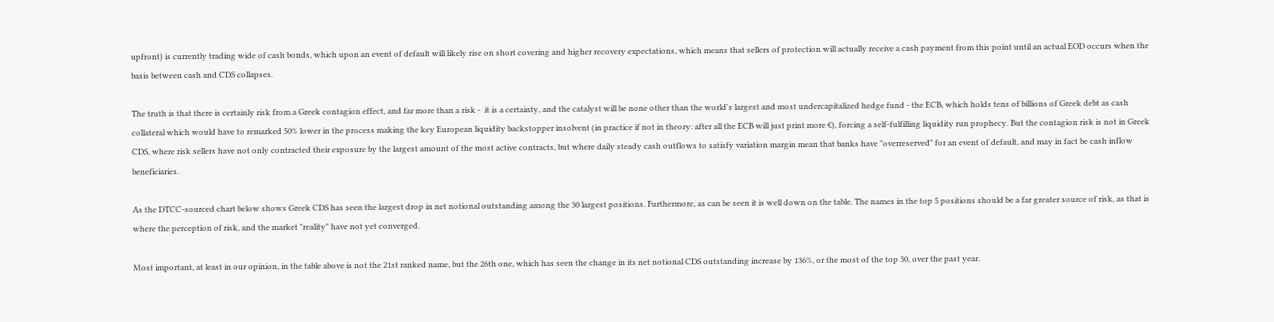upfront) is currently trading wide of cash bonds, which upon an event of default will likely rise on short covering and higher recovery expectations, which means that sellers of protection will actually receive a cash payment from this point until an actual EOD occurs when the basis between cash and CDS collapses.

The truth is that there is certainly risk from a Greek contagion effect, and far more than a risk -  it is a certainty, and the catalyst will be none other than the world's largest and most undercapitalized hedge fund - the ECB, which holds tens of billions of Greek debt as cash collateral which would have to remarked 50% lower in the process making the key European liquidity backstopper insolvent (in practice if not in theory: after all the ECB will just print more €), forcing a self-fulfilling liquidity run prophecy. But the contagion risk is not in Greek CDS, where risk sellers have not only contracted their exposure by the largest amount of the most active contracts, but where daily steady cash outflows to satisfy variation margin mean that banks have "overreserved" for an event of default, and may in fact be cash inflow beneficiaries.

As the DTCC-sourced chart below shows Greek CDS has seen the largest drop in net notional outstanding among the 30 largest positions. Furthermore, as can be seen it is well down on the table. The names in the top 5 positions should be a far greater source of risk, as that is where the perception of risk, and the market "reality" have not yet converged.

Most important, at least in our opinion, in the table above is not the 21st ranked name, but the 26th one, which has seen the change in its net notional CDS outstanding increase by 136%, or the most of the top 30, over the past year.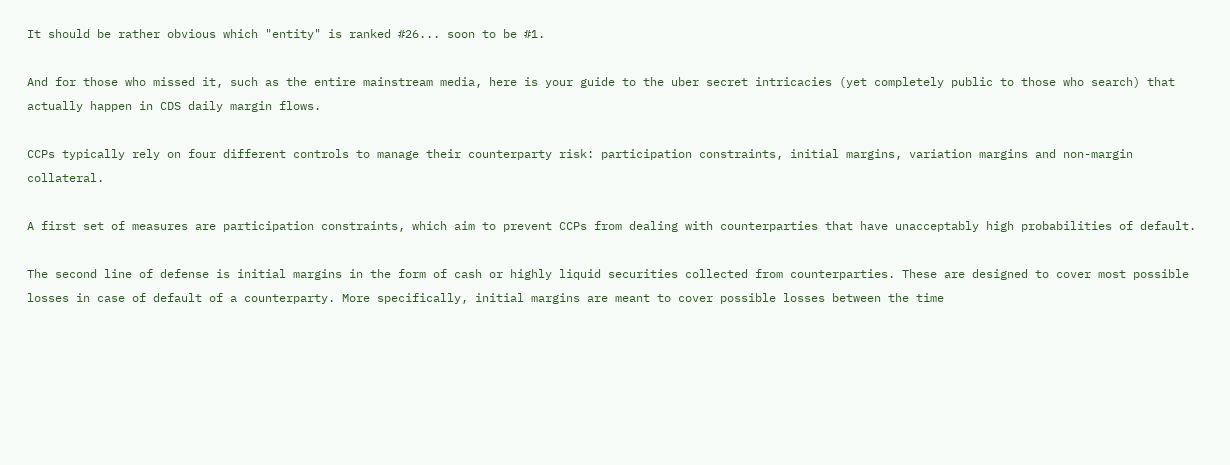It should be rather obvious which "entity" is ranked #26... soon to be #1.

And for those who missed it, such as the entire mainstream media, here is your guide to the uber secret intricacies (yet completely public to those who search) that actually happen in CDS daily margin flows.

CCPs typically rely on four different controls to manage their counterparty risk: participation constraints, initial margins, variation margins and non-margin collateral.

A first set of measures are participation constraints, which aim to prevent CCPs from dealing with counterparties that have unacceptably high probabilities of default.

The second line of defense is initial margins in the form of cash or highly liquid securities collected from counterparties. These are designed to cover most possible losses in case of default of a counterparty. More specifically, initial margins are meant to cover possible losses between the time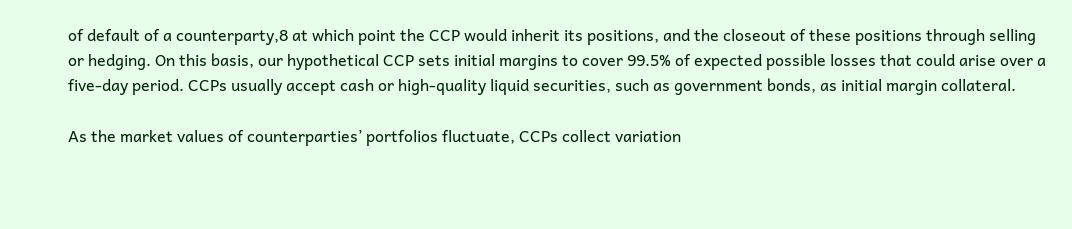of default of a counterparty,8 at which point the CCP would inherit its positions, and the closeout of these positions through selling or hedging. On this basis, our hypothetical CCP sets initial margins to cover 99.5% of expected possible losses that could arise over a five-day period. CCPs usually accept cash or high-quality liquid securities, such as government bonds, as initial margin collateral.

As the market values of counterparties’ portfolios fluctuate, CCPs collect variation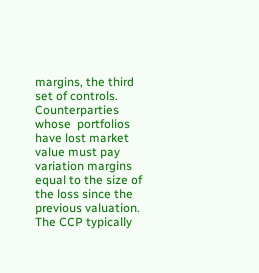margins, the third set of controls. Counterparties whose  portfolios have lost market value must pay variation margins equal to the size of the loss since the previous valuation. The CCP typically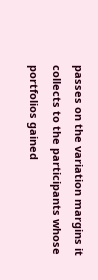passes on the variation margins it collects to the participants whose portfolios gained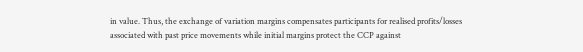in value. Thus, the exchange of variation margins compensates participants for realised profits/losses associated with past price movements while initial margins protect the CCP against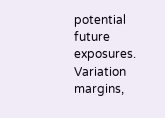potential future exposures. Variation margins,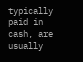typically paid in cash, are usually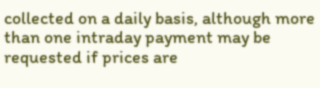collected on a daily basis, although more than one intraday payment may be requested if prices are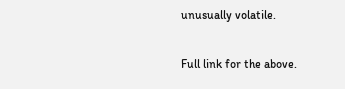unusually volatile.

Full link for the above.